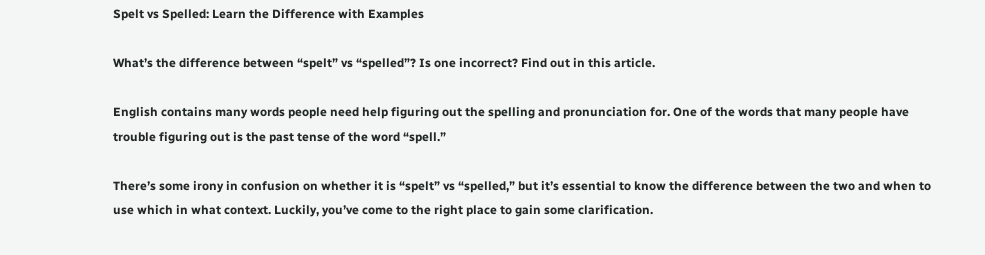Spelt vs Spelled: Learn the Difference with Examples

What’s the difference between “spelt” vs “spelled”? Is one incorrect? Find out in this article.

English contains many words people need help figuring out the spelling and pronunciation for. One of the words that many people have trouble figuring out is the past tense of the word “spell.”

There’s some irony in confusion on whether it is “spelt” vs “spelled,” but it’s essential to know the difference between the two and when to use which in what context. Luckily, you’ve come to the right place to gain some clarification.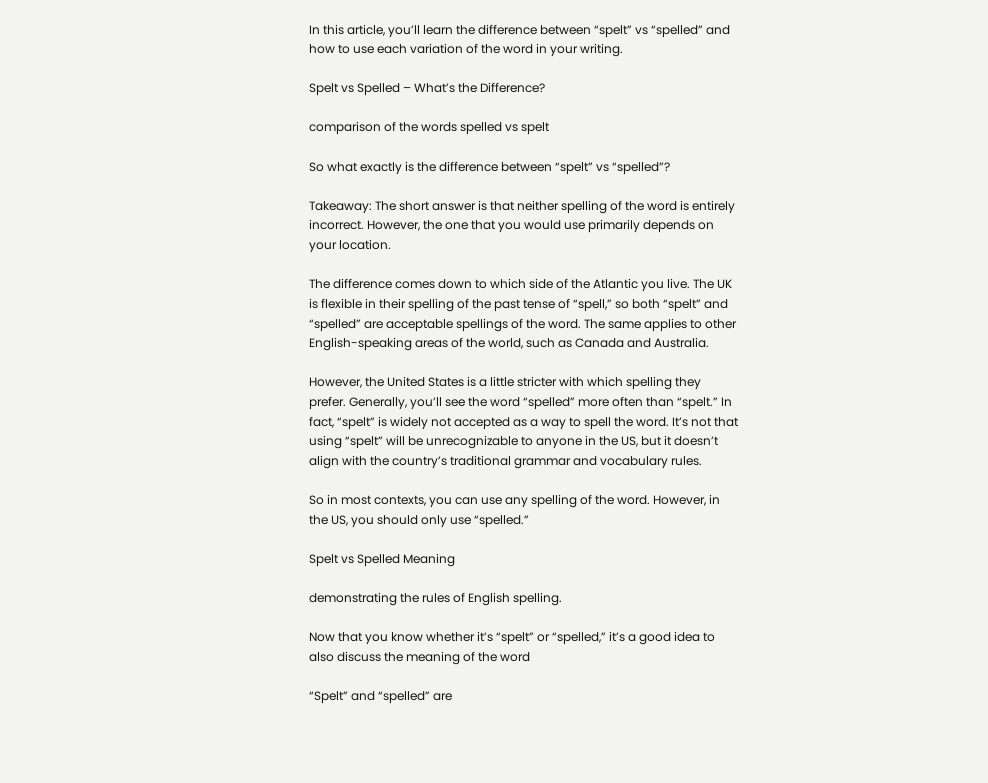In this article, you’ll learn the difference between “spelt” vs “spelled” and how to use each variation of the word in your writing.

Spelt vs Spelled – What’s the Difference?

comparison of the words spelled vs spelt

So what exactly is the difference between “spelt” vs “spelled”?

Takeaway: The short answer is that neither spelling of the word is entirely incorrect. However, the one that you would use primarily depends on your location.

The difference comes down to which side of the Atlantic you live. The UK is flexible in their spelling of the past tense of “spell,” so both “spelt” and “spelled” are acceptable spellings of the word. The same applies to other English-speaking areas of the world, such as Canada and Australia.

However, the United States is a little stricter with which spelling they prefer. Generally, you’ll see the word “spelled” more often than “spelt.” In fact, “spelt” is widely not accepted as a way to spell the word. It’s not that using “spelt” will be unrecognizable to anyone in the US, but it doesn’t align with the country’s traditional grammar and vocabulary rules.

So in most contexts, you can use any spelling of the word. However, in the US, you should only use “spelled.”

Spelt vs Spelled Meaning

demonstrating the rules of English spelling.

Now that you know whether it’s “spelt” or “spelled,” it’s a good idea to also discuss the meaning of the word

“Spelt” and “spelled” are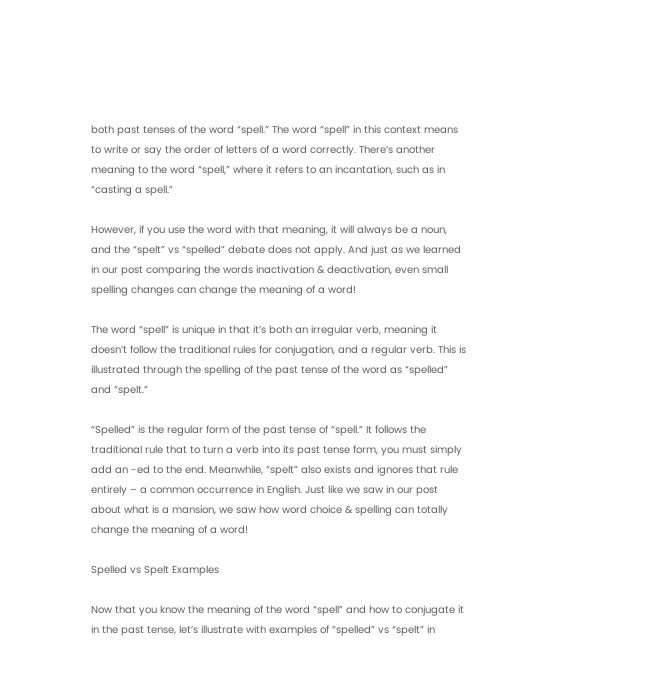both past tenses of the word “spell.” The word “spell” in this context means to write or say the order of letters of a word correctly. There’s another meaning to the word “spell,” where it refers to an incantation, such as in “casting a spell.”

However, if you use the word with that meaning, it will always be a noun, and the “spelt” vs “spelled” debate does not apply. And just as we learned in our post comparing the words inactivation & deactivation, even small spelling changes can change the meaning of a word!

The word “spell” is unique in that it’s both an irregular verb, meaning it doesn’t follow the traditional rules for conjugation, and a regular verb. This is illustrated through the spelling of the past tense of the word as “spelled” and “spelt.”

“Spelled” is the regular form of the past tense of “spell.” It follows the traditional rule that to turn a verb into its past tense form, you must simply add an -ed to the end. Meanwhile, “spelt” also exists and ignores that rule entirely – a common occurrence in English. Just like we saw in our post about what is a mansion, we saw how word choice & spelling can totally change the meaning of a word!

Spelled vs Spelt Examples

Now that you know the meaning of the word “spell” and how to conjugate it in the past tense, let’s illustrate with examples of “spelled” vs “spelt” in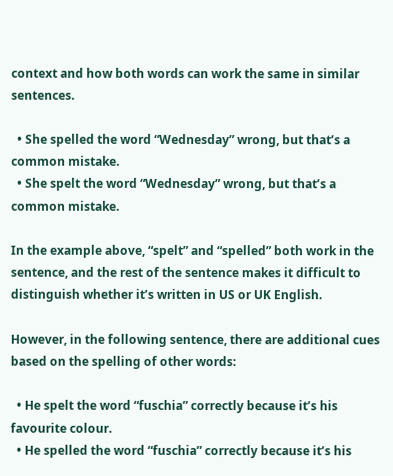context and how both words can work the same in similar sentences.

  • She spelled the word “Wednesday” wrong, but that’s a common mistake.
  • She spelt the word “Wednesday” wrong, but that’s a common mistake.

In the example above, “spelt” and “spelled” both work in the sentence, and the rest of the sentence makes it difficult to distinguish whether it’s written in US or UK English.

However, in the following sentence, there are additional cues based on the spelling of other words:

  • He spelt the word “fuschia” correctly because it’s his favourite colour.
  • He spelled the word “fuschia” correctly because it’s his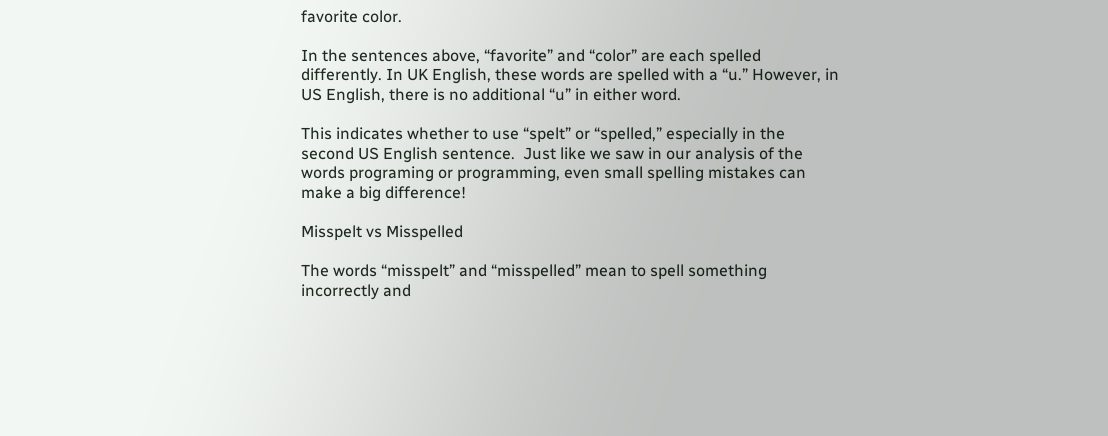favorite color.

In the sentences above, “favorite” and “color” are each spelled differently. In UK English, these words are spelled with a “u.” However, in US English, there is no additional “u” in either word.

This indicates whether to use “spelt” or “spelled,” especially in the second US English sentence.  Just like we saw in our analysis of the words programing or programming, even small spelling mistakes can make a big difference!

Misspelt vs Misspelled

The words “misspelt” and “misspelled” mean to spell something incorrectly and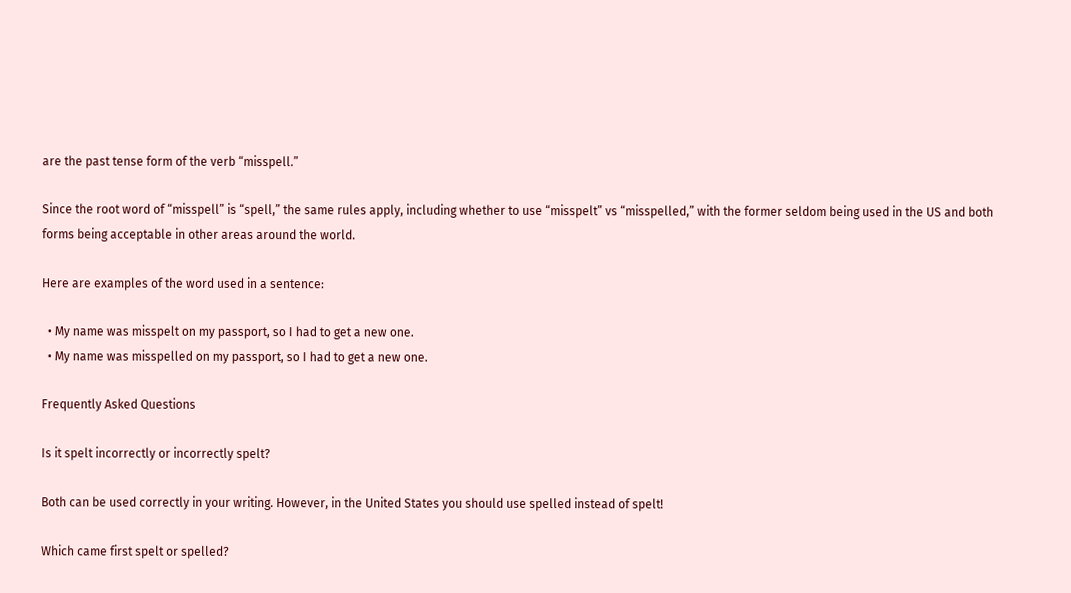are the past tense form of the verb “misspell.”

Since the root word of “misspell” is “spell,” the same rules apply, including whether to use “misspelt” vs “misspelled,” with the former seldom being used in the US and both forms being acceptable in other areas around the world.

Here are examples of the word used in a sentence:

  • My name was misspelt on my passport, so I had to get a new one.
  • My name was misspelled on my passport, so I had to get a new one.

Frequently Asked Questions

Is it spelt incorrectly or incorrectly spelt?

Both can be used correctly in your writing. However, in the United States you should use spelled instead of spelt!

Which came first spelt or spelled?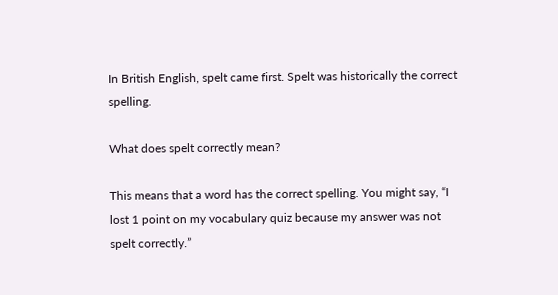In British English, spelt came first. Spelt was historically the correct spelling.

What does spelt correctly mean?

This means that a word has the correct spelling. You might say, “I lost 1 point on my vocabulary quiz because my answer was not spelt correctly.”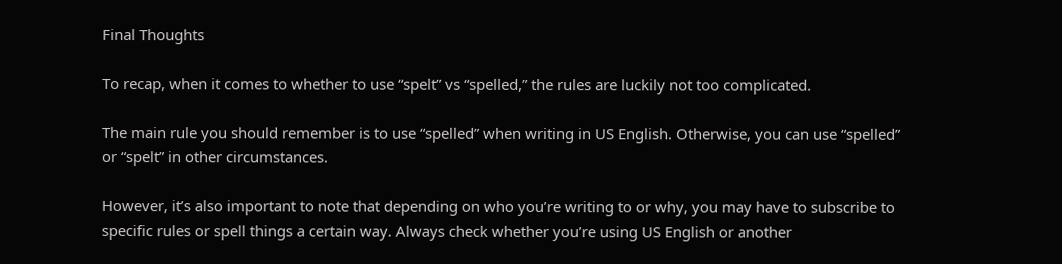Final Thoughts

To recap, when it comes to whether to use “spelt” vs “spelled,” the rules are luckily not too complicated.

The main rule you should remember is to use “spelled” when writing in US English. Otherwise, you can use “spelled” or “spelt” in other circumstances.

However, it’s also important to note that depending on who you’re writing to or why, you may have to subscribe to specific rules or spell things a certain way. Always check whether you’re using US English or another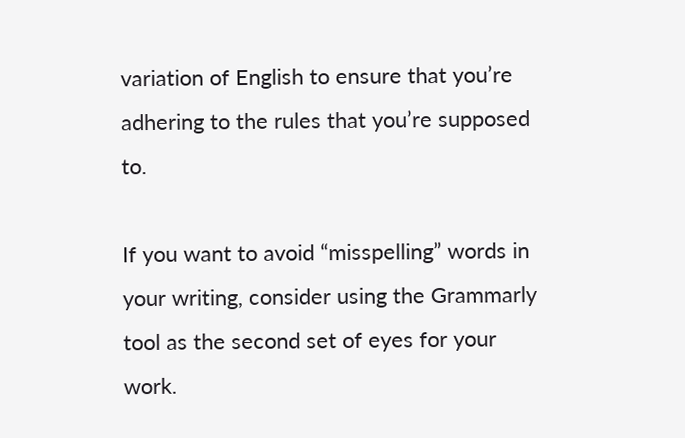variation of English to ensure that you’re adhering to the rules that you’re supposed to.

If you want to avoid “misspelling” words in your writing, consider using the Grammarly tool as the second set of eyes for your work.